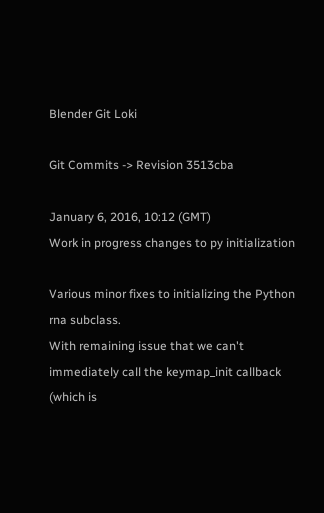Blender Git Loki

Git Commits -> Revision 3513cba

January 6, 2016, 10:12 (GMT)
Work in progress changes to py initialization

Various minor fixes to initializing the Python rna subclass.
With remaining issue that we can't immediately call the keymap_init callback (which is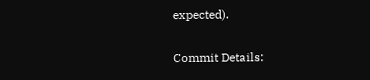expected).

Commit Details: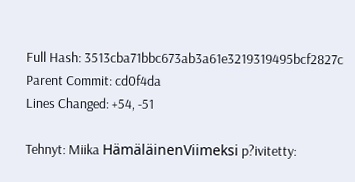Full Hash: 3513cba71bbc673ab3a61e3219319495bcf2827c
Parent Commit: cd0f4da
Lines Changed: +54, -51

Tehnyt: Miika HämäläinenViimeksi p?ivitetty: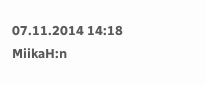07.11.2014 14:18 MiikaH:n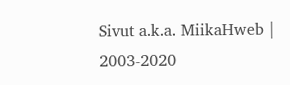Sivut a.k.a. MiikaHweb | 2003-2020